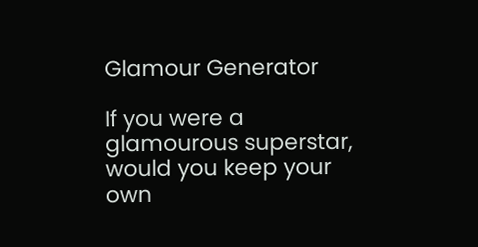Glamour Generator

If you were a glamourous superstar, would you keep your own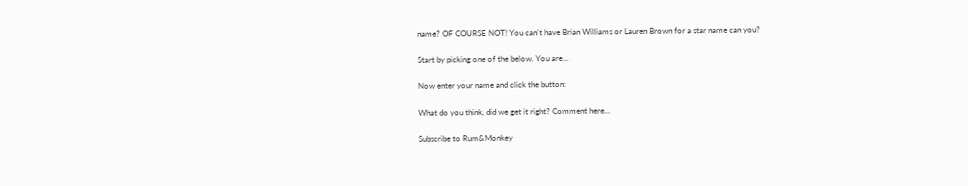name? OF COURSE NOT! You can't have Brian Williams or Lauren Brown for a star name can you?

Start by picking one of the below. You are...

Now enter your name and click the button:

What do you think, did we get it right? Comment here...

Subscribe to Rum&Monkey